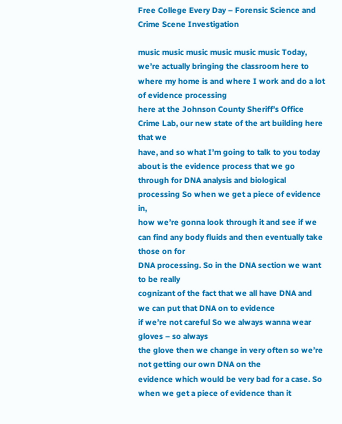Free College Every Day – Forensic Science and Crime Scene Investigation

music music music music music music Today, we’re actually bringing the classroom here to where my home is and where I work and do a lot of evidence processing
here at the Johnson County Sheriff’s Office Crime Lab, our new state of the art building here that we
have, and so what I’m going to talk to you today about is the evidence process that we go
through for DNA analysis and biological
processing So when we get a piece of evidence in,
how we’re gonna look through it and see if we can find any body fluids and then eventually take those on for
DNA processing. So in the DNA section we want to be really
cognizant of the fact that we all have DNA and we can put that DNA on to evidence
if we’re not careful So we always wanna wear gloves – so always
the glove then we change in very often so we’re not getting our own DNA on the
evidence which would be very bad for a case. So when we get a piece of evidence than it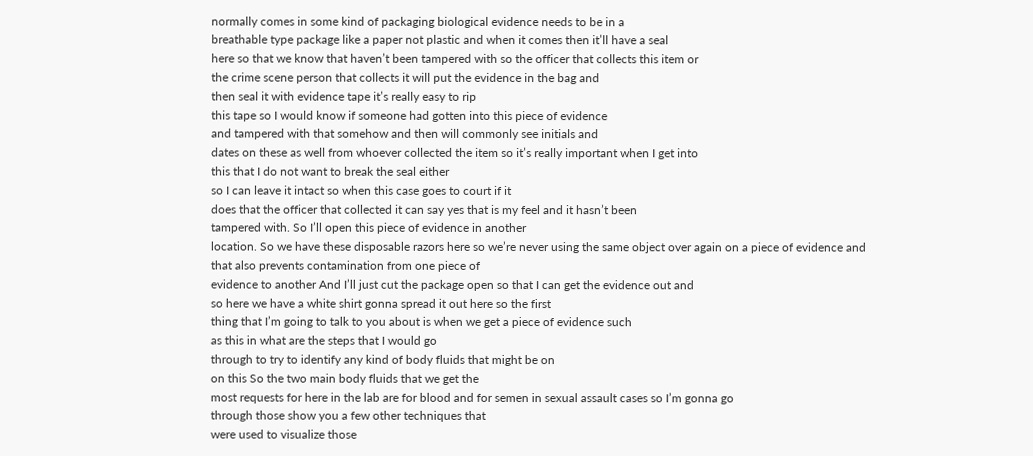normally comes in some kind of packaging biological evidence needs to be in a
breathable type package like a paper not plastic and when it comes then it’ll have a seal
here so that we know that haven’t been tampered with so the officer that collects this item or
the crime scene person that collects it will put the evidence in the bag and
then seal it with evidence tape it’s really easy to rip
this tape so I would know if someone had gotten into this piece of evidence
and tampered with that somehow and then will commonly see initials and
dates on these as well from whoever collected the item so it’s really important when I get into
this that I do not want to break the seal either
so I can leave it intact so when this case goes to court if it
does that the officer that collected it can say yes that is my feel and it hasn’t been
tampered with. So I’ll open this piece of evidence in another
location. So we have these disposable razors here so we’re never using the same object over again on a piece of evidence and that also prevents contamination from one piece of
evidence to another And I’ll just cut the package open so that I can get the evidence out and
so here we have a white shirt gonna spread it out here so the first
thing that I’m going to talk to you about is when we get a piece of evidence such
as this in what are the steps that I would go
through to try to identify any kind of body fluids that might be on
on this So the two main body fluids that we get the
most requests for here in the lab are for blood and for semen in sexual assault cases so I’m gonna go
through those show you a few other techniques that
were used to visualize those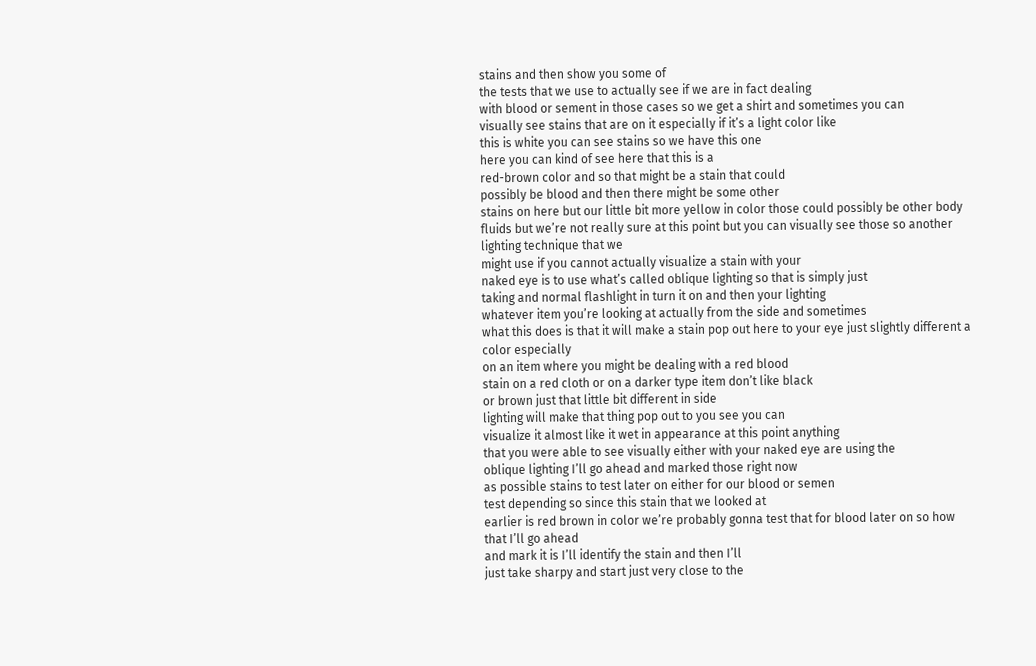stains and then show you some of
the tests that we use to actually see if we are in fact dealing
with blood or sement in those cases so we get a shirt and sometimes you can
visually see stains that are on it especially if it’s a light color like
this is white you can see stains so we have this one
here you can kind of see here that this is a
red-brown color and so that might be a stain that could
possibly be blood and then there might be some other
stains on here but our little bit more yellow in color those could possibly be other body
fluids but we’re not really sure at this point but you can visually see those so another lighting technique that we
might use if you cannot actually visualize a stain with your
naked eye is to use what’s called oblique lighting so that is simply just
taking and normal flashlight in turn it on and then your lighting
whatever item you’re looking at actually from the side and sometimes
what this does is that it will make a stain pop out here to your eye just slightly different a color especially
on an item where you might be dealing with a red blood
stain on a red cloth or on a darker type item don’t like black
or brown just that little bit different in side
lighting will make that thing pop out to you see you can
visualize it almost like it wet in appearance at this point anything
that you were able to see visually either with your naked eye are using the
oblique lighting I’ll go ahead and marked those right now
as possible stains to test later on either for our blood or semen
test depending so since this stain that we looked at
earlier is red brown in color we’re probably gonna test that for blood later on so how that I’ll go ahead
and mark it is I’ll identify the stain and then I’ll
just take sharpy and start just very close to the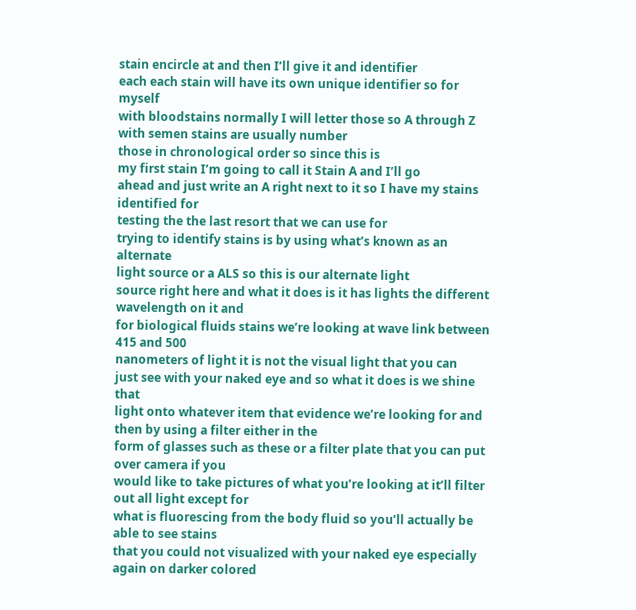stain encircle at and then I’ll give it and identifier
each each stain will have its own unique identifier so for myself
with bloodstains normally I will letter those so A through Z with semen stains are usually number
those in chronological order so since this is
my first stain I’m going to call it Stain A and I’ll go
ahead and just write an A right next to it so I have my stains identified for
testing the the last resort that we can use for
trying to identify stains is by using what’s known as an alternate
light source or a ALS so this is our alternate light
source right here and what it does is it has lights the different wavelength on it and
for biological fluids stains we’re looking at wave link between 415 and 500
nanometers of light it is not the visual light that you can
just see with your naked eye and so what it does is we shine that
light onto whatever item that evidence we’re looking for and then by using a filter either in the
form of glasses such as these or a filter plate that you can put over camera if you
would like to take pictures of what you’re looking at it’ll filter out all light except for
what is fluorescing from the body fluid so you’ll actually be able to see stains
that you could not visualized with your naked eye especially again on darker colored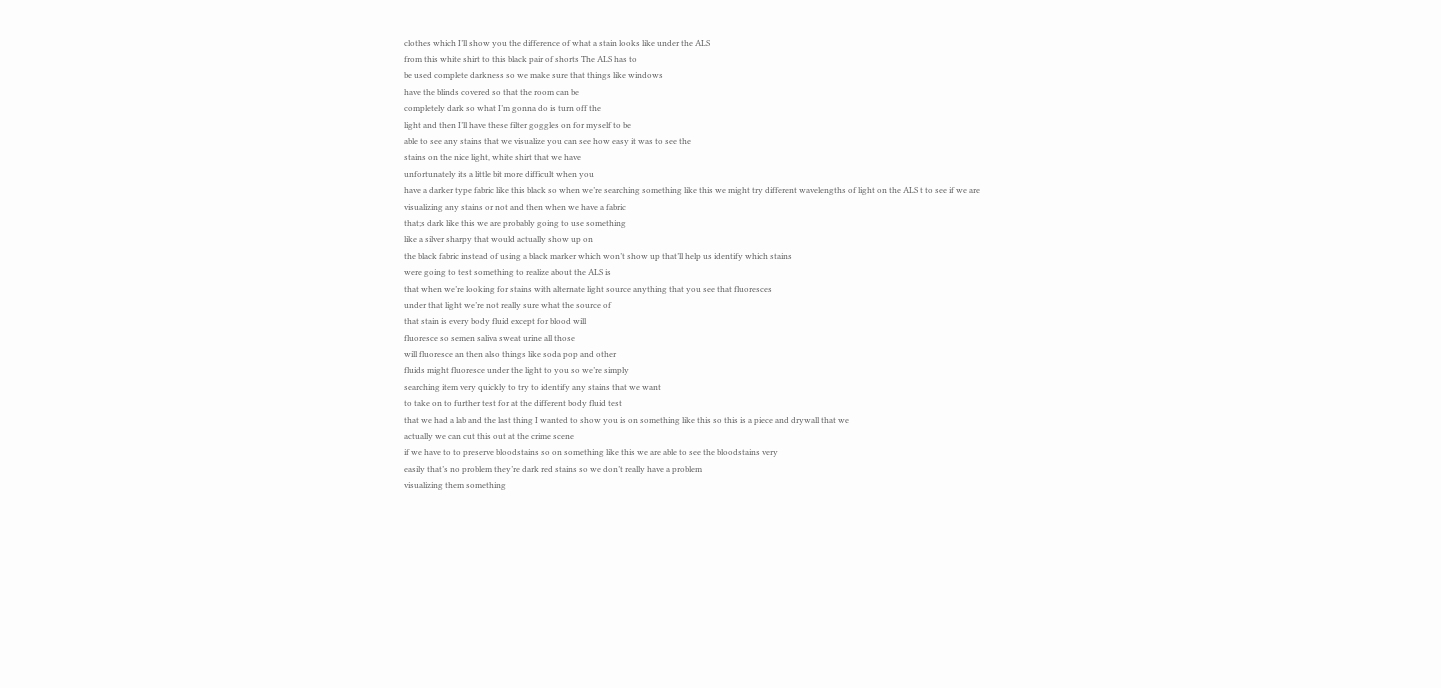clothes which I’ll show you the difference of what a stain looks like under the ALS
from this white shirt to this black pair of shorts The ALS has to
be used complete darkness so we make sure that things like windows
have the blinds covered so that the room can be
completely dark so what I’m gonna do is turn off the
light and then I’ll have these filter goggles on for myself to be
able to see any stains that we visualize you can see how easy it was to see the
stains on the nice light, white shirt that we have
unfortunately its a little bit more difficult when you
have a darker type fabric like this black so when we’re searching something like this we might try different wavelengths of light on the ALS t to see if we are
visualizing any stains or not and then when we have a fabric
that;s dark like this we are probably going to use something
like a silver sharpy that would actually show up on
the black fabric instead of using a black marker which won’t show up that’ll help us identify which stains
were going to test something to realize about the ALS is
that when we’re looking for stains with alternate light source anything that you see that fluoresces
under that light we’re not really sure what the source of
that stain is every body fluid except for blood will
fluoresce so semen saliva sweat urine all those
will fluoresce an then also things like soda pop and other
fluids might fluoresce under the light to you so we’re simply
searching item very quickly to try to identify any stains that we want
to take on to further test for at the different body fluid test
that we had a lab and the last thing I wanted to show you is on something like this so this is a piece and drywall that we
actually we can cut this out at the crime scene
if we have to to preserve bloodstains so on something like this we are able to see the bloodstains very
easily that’s no problem they’re dark red stains so we don’t really have a problem
visualizing them something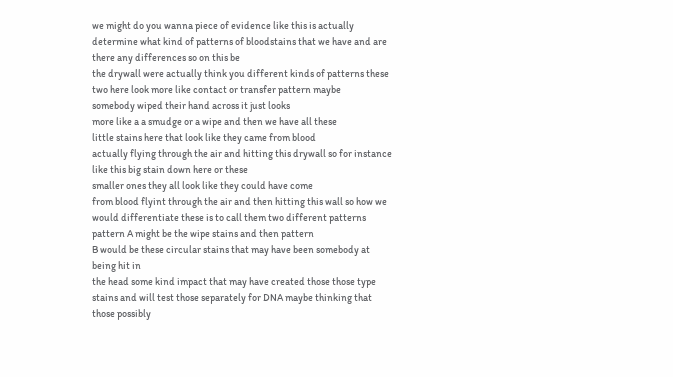we might do you wanna piece of evidence like this is actually
determine what kind of patterns of bloodstains that we have and are there any differences so on this be
the drywall were actually think you different kinds of patterns these two here look more like contact or transfer pattern maybe
somebody wiped their hand across it just looks
more like a a smudge or a wipe and then we have all these
little stains here that look like they came from blood
actually flying through the air and hitting this drywall so for instance
like this big stain down here or these
smaller ones they all look like they could have come
from blood flyint through the air and then hitting this wall so how we would differentiate these is to call them two different patterns
pattern A might be the wipe stains and then pattern
B would be these circular stains that may have been somebody at being hit in
the head some kind impact that may have created those those type stains and will test those separately for DNA maybe thinking that those possibly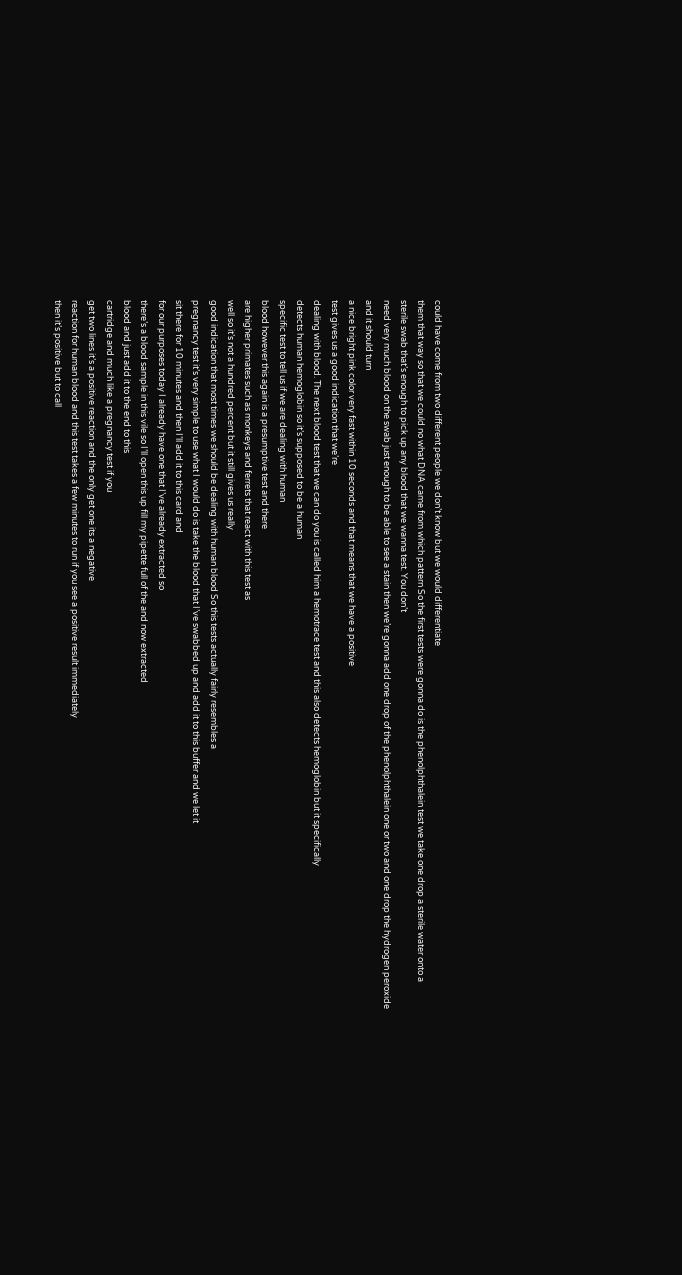could have come from two different people we don’t know but we would differentiate
them that way so that we could no what DNA came from which pattern So the first tests were gonna do is the phenolphthalein test we take one drop a sterile water onto a
sterile swab that’s enough to pick up any blood that we wanna test. You don’t
need very much blood on the swab just enough to be able to see a stain then we’re gonna add one drop of the phenolphthalein one or two and one drop the hydrogen peroxide and it should turn
a nice bright pink color very fast within 10 seconds and that means that we have a positive
test gives us a good indication that we’re
dealing with blood. The next blood test that we can do you is called him a hemotrace test and this also detects hemoglobin but it specifically
detects human hemoglobin so it’s supposed to be a human
specific test to tell us if we are dealing with human
blood however this again is a presumptive test and there
are higher primates such as monkeys and ferrets that react with this test as
well so it’s not a hundred percent but it still gives us really
good indication that most times we should be dealing with human blood So this tests actually fairly resembles a
pregnancy test it’s very simple to use what I would do is take the blood that I’ve swabbed up and add it to this buffer and we let it
sit there for 10 minutes and then I’ll add it to this card and
for our purposes today I already have one that I’ve already extracted so
there’s a blood sample in this vile so I’ll open this up fill my pipette full of the and now extracted
blood and just add it to the end to this
cartridge and much like a pregnancy test if you
get two lines it’s a positive reaction and the only get one its a negative
reaction for human blood and this test takes a few minutes to run if you see a positive result immediately
then it’s positive but to call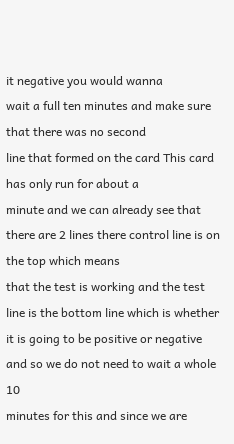it negative you would wanna
wait a full ten minutes and make sure that there was no second
line that formed on the card This card has only run for about a
minute and we can already see that there are 2 lines there control line is on the top which means
that the test is working and the test line is the bottom line which is whether it is going to be positive or negative and so we do not need to wait a whole 10
minutes for this and since we are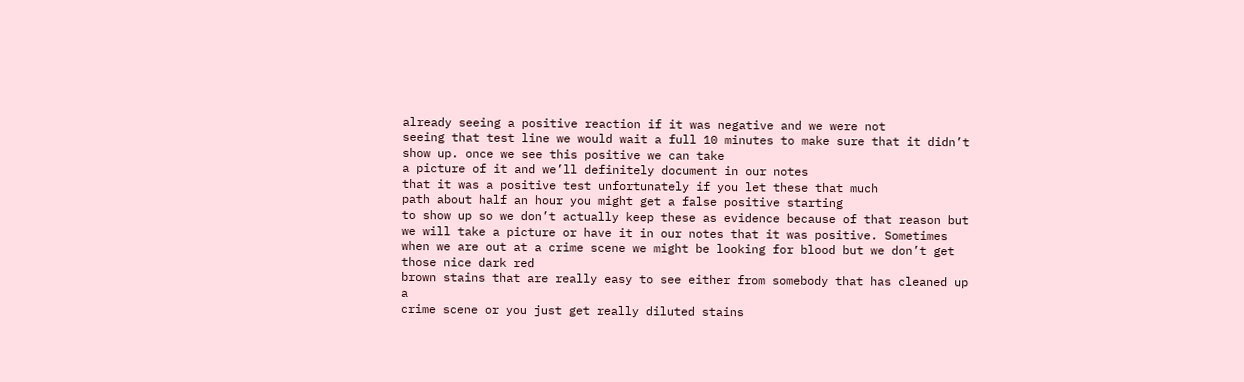already seeing a positive reaction if it was negative and we were not
seeing that test line we would wait a full 10 minutes to make sure that it didn’t
show up. once we see this positive we can take
a picture of it and we’ll definitely document in our notes
that it was a positive test unfortunately if you let these that much
path about half an hour you might get a false positive starting
to show up so we don’t actually keep these as evidence because of that reason but
we will take a picture or have it in our notes that it was positive. Sometimes when we are out at a crime scene we might be looking for blood but we don’t get those nice dark red
brown stains that are really easy to see either from somebody that has cleaned up a
crime scene or you just get really diluted stains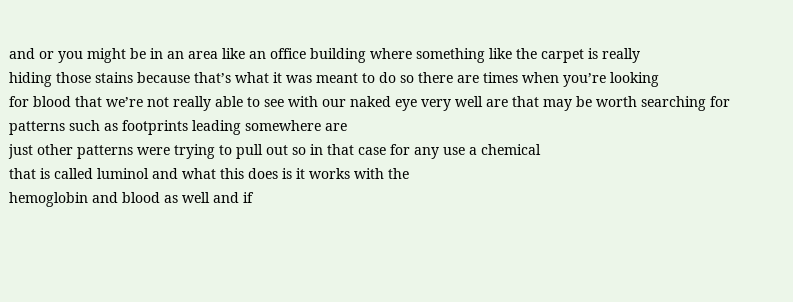and or you might be in an area like an office building where something like the carpet is really
hiding those stains because that’s what it was meant to do so there are times when you’re looking
for blood that we’re not really able to see with our naked eye very well are that may be worth searching for
patterns such as footprints leading somewhere are
just other patterns were trying to pull out so in that case for any use a chemical
that is called luminol and what this does is it works with the
hemoglobin and blood as well and if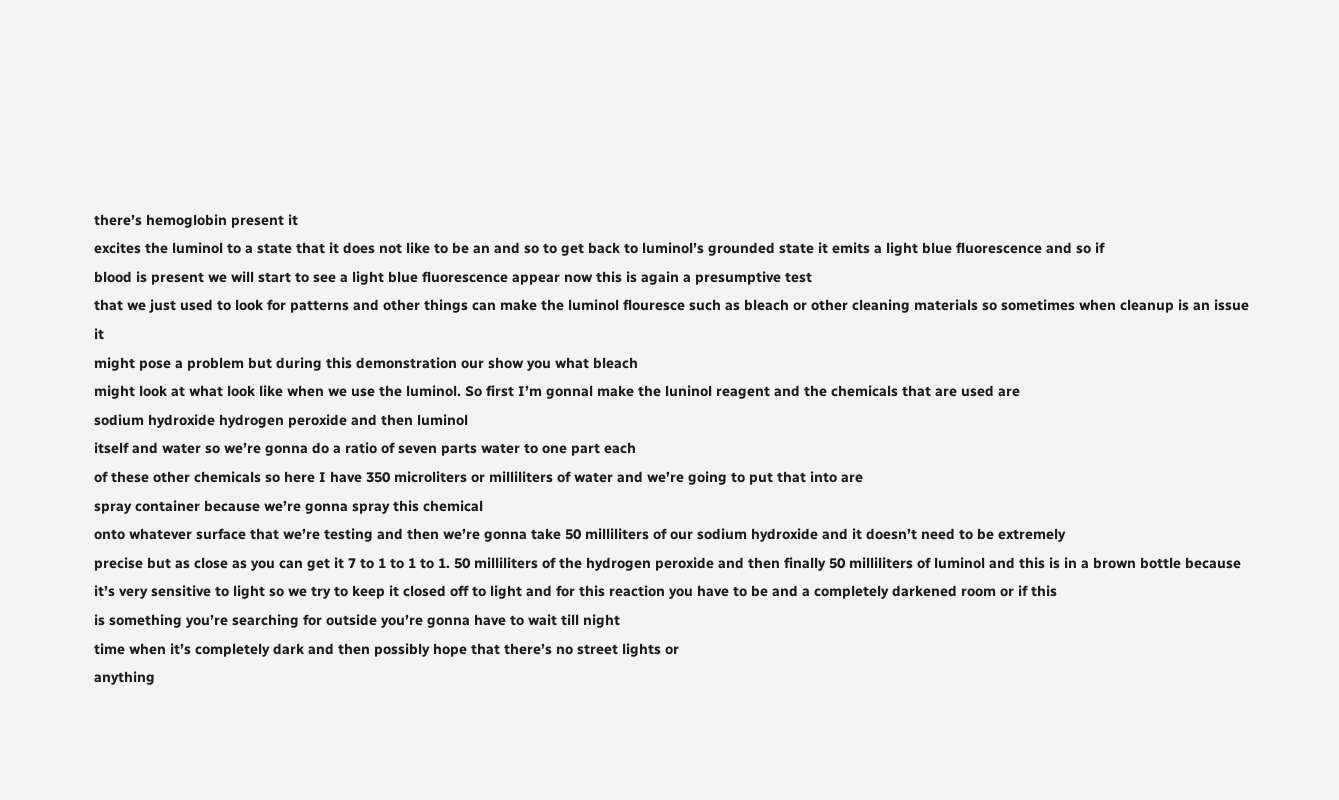there’s hemoglobin present it
excites the luminol to a state that it does not like to be an and so to get back to luminol’s grounded state it emits a light blue fluorescence and so if
blood is present we will start to see a light blue fluorescence appear now this is again a presumptive test
that we just used to look for patterns and other things can make the luminol flouresce such as bleach or other cleaning materials so sometimes when cleanup is an issue it
might pose a problem but during this demonstration our show you what bleach
might look at what look like when we use the luminol. So first I’m gonnal make the luninol reagent and the chemicals that are used are
sodium hydroxide hydrogen peroxide and then luminol
itself and water so we’re gonna do a ratio of seven parts water to one part each
of these other chemicals so here I have 350 microliters or milliliters of water and we’re going to put that into are
spray container because we’re gonna spray this chemical
onto whatever surface that we’re testing and then we’re gonna take 50 milliliters of our sodium hydroxide and it doesn’t need to be extremely
precise but as close as you can get it 7 to 1 to 1 to 1. 50 milliliters of the hydrogen peroxide and then finally 50 milliliters of luminol and this is in a brown bottle because
it’s very sensitive to light so we try to keep it closed off to light and for this reaction you have to be and a completely darkened room or if this
is something you’re searching for outside you’re gonna have to wait till night
time when it’s completely dark and then possibly hope that there’s no street lights or
anything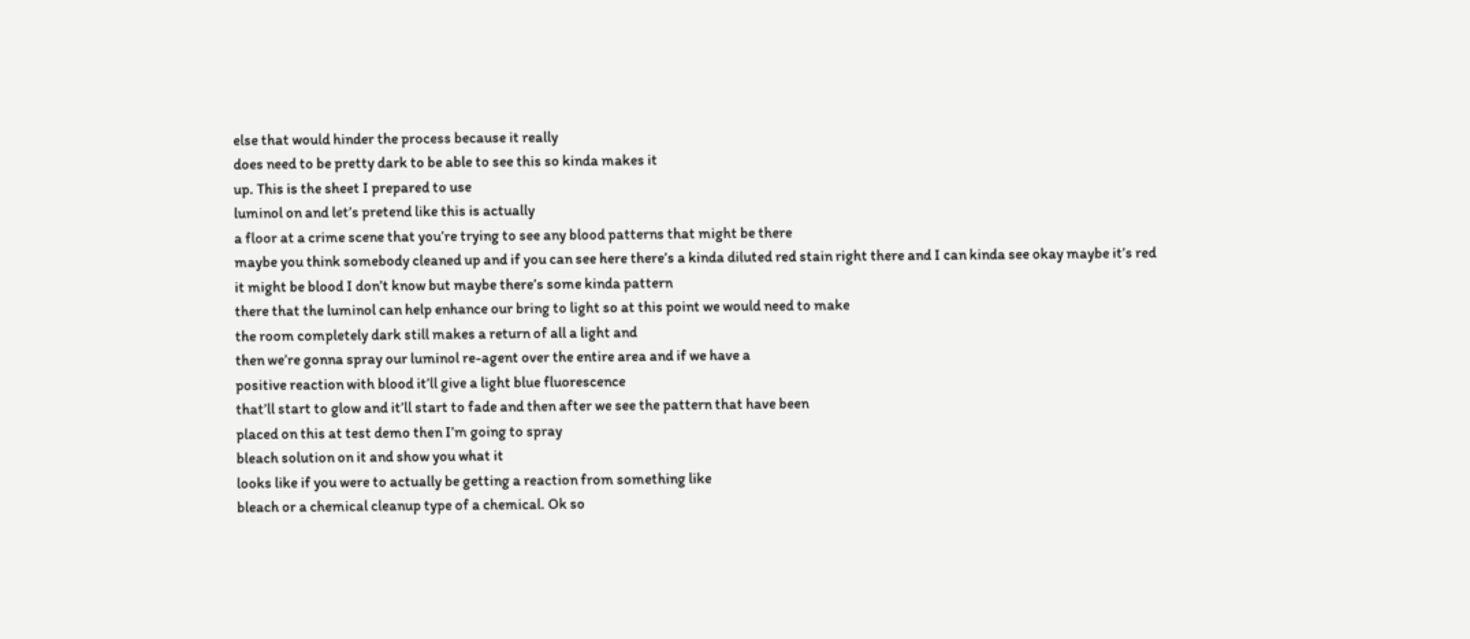else that would hinder the process because it really
does need to be pretty dark to be able to see this so kinda makes it
up. This is the sheet I prepared to use
luminol on and let’s pretend like this is actually
a floor at a crime scene that you’re trying to see any blood patterns that might be there
maybe you think somebody cleaned up and if you can see here there’s a kinda diluted red stain right there and I can kinda see okay maybe it’s red
it might be blood I don’t know but maybe there’s some kinda pattern
there that the luminol can help enhance our bring to light so at this point we would need to make
the room completely dark still makes a return of all a light and
then we’re gonna spray our luminol re-agent over the entire area and if we have a
positive reaction with blood it’ll give a light blue fluorescence
that’ll start to glow and it’ll start to fade and then after we see the pattern that have been
placed on this at test demo then I’m going to spray
bleach solution on it and show you what it
looks like if you were to actually be getting a reaction from something like
bleach or a chemical cleanup type of a chemical. Ok so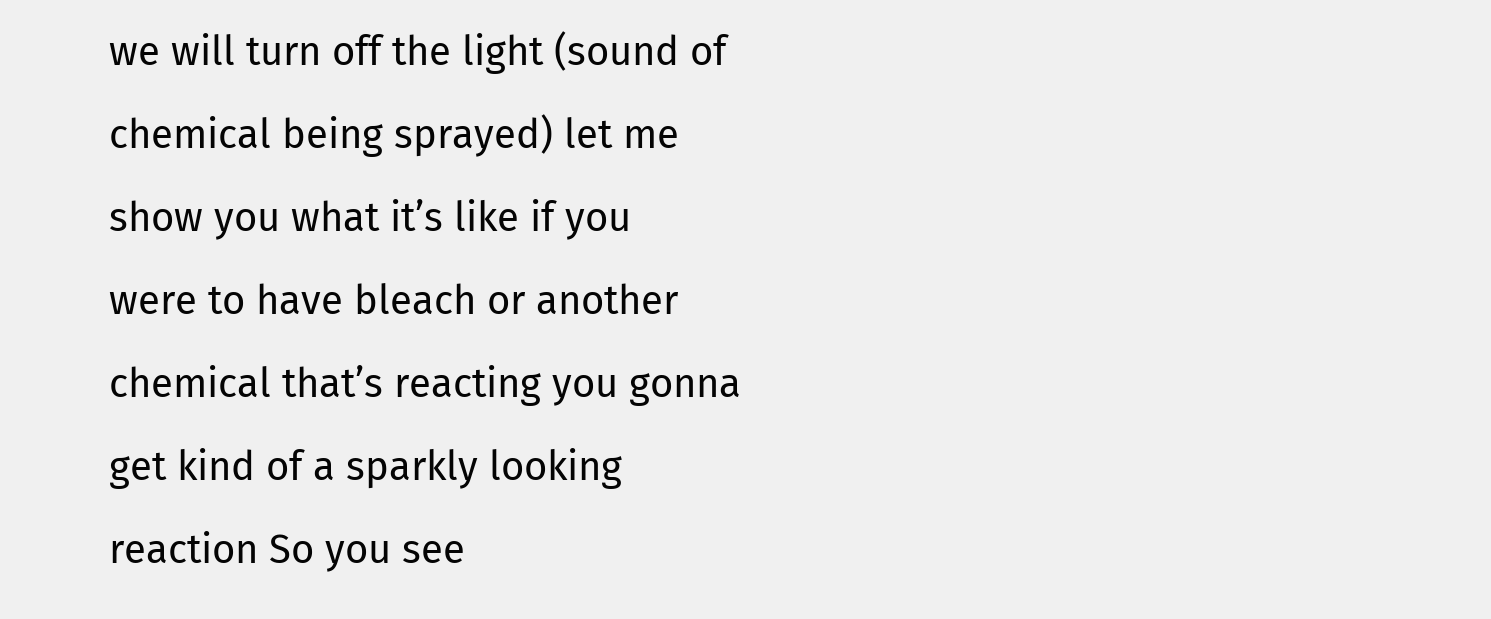we will turn off the light (sound of chemical being sprayed) let me show you what it’s like if you
were to have bleach or another chemical that’s reacting you gonna get kind of a sparkly looking
reaction So you see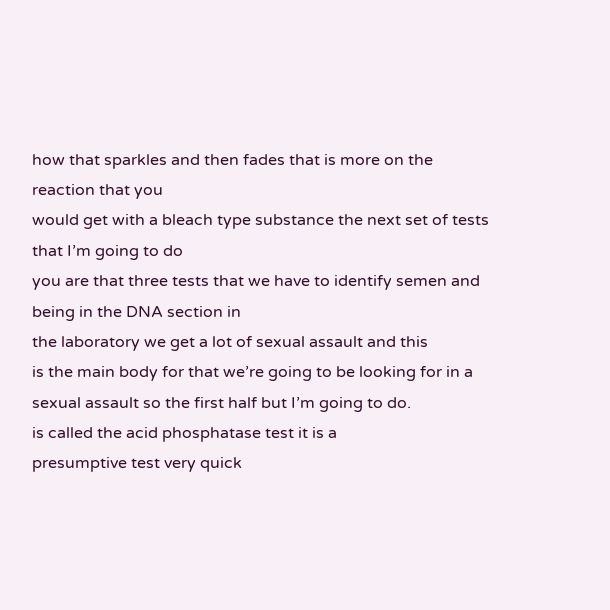how that sparkles and then fades that is more on the reaction that you
would get with a bleach type substance the next set of tests that I’m going to do
you are that three tests that we have to identify semen and being in the DNA section in
the laboratory we get a lot of sexual assault and this
is the main body for that we’re going to be looking for in a sexual assault so the first half but I’m going to do.
is called the acid phosphatase test it is a
presumptive test very quick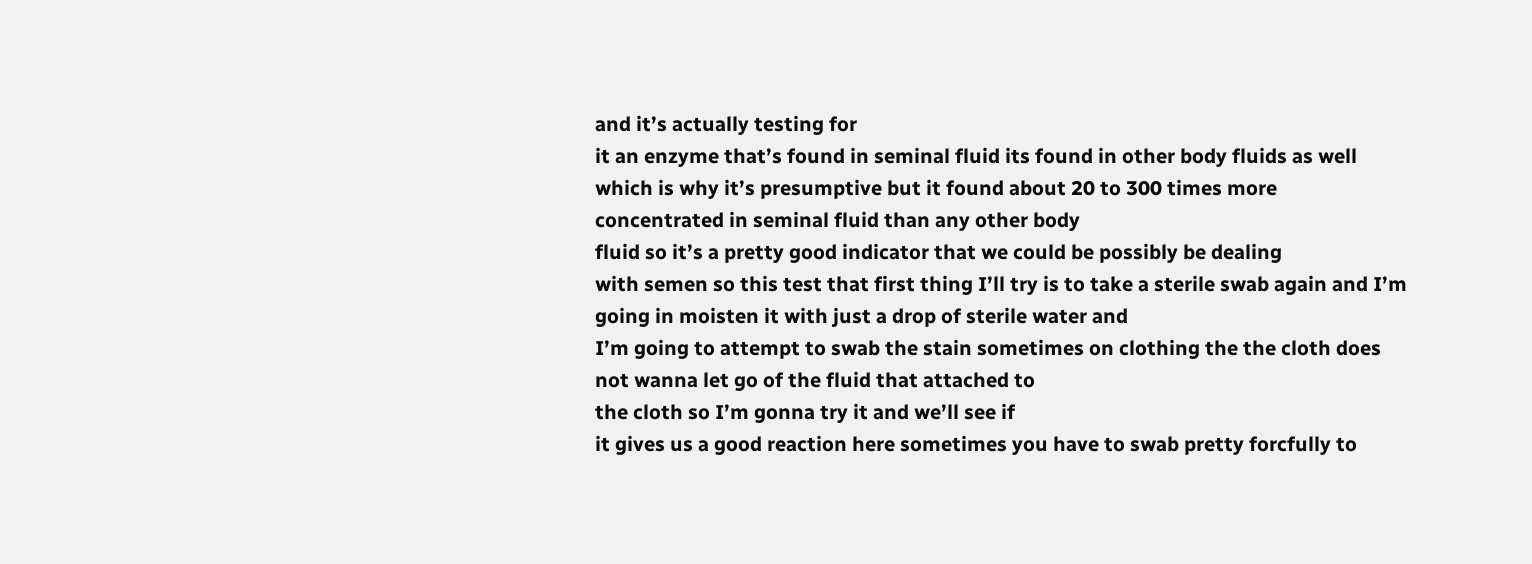and it’s actually testing for
it an enzyme that’s found in seminal fluid its found in other body fluids as well
which is why it’s presumptive but it found about 20 to 300 times more
concentrated in seminal fluid than any other body
fluid so it’s a pretty good indicator that we could be possibly be dealing
with semen so this test that first thing I’ll try is to take a sterile swab again and I’m
going in moisten it with just a drop of sterile water and
I’m going to attempt to swab the stain sometimes on clothing the the cloth does
not wanna let go of the fluid that attached to
the cloth so I’m gonna try it and we’ll see if
it gives us a good reaction here sometimes you have to swab pretty forcfully to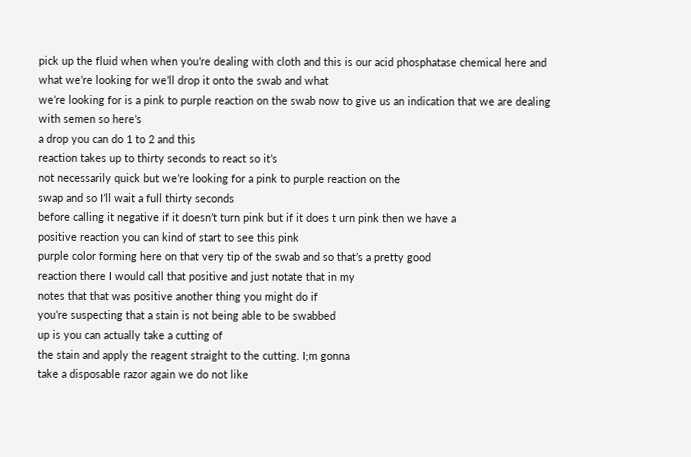pick up the fluid when when you’re dealing with cloth and this is our acid phosphatase chemical here and what we’re looking for we’ll drop it onto the swab and what
we’re looking for is a pink to purple reaction on the swab now to give us an indication that we are dealing with semen so here’s
a drop you can do 1 to 2 and this
reaction takes up to thirty seconds to react so it’s
not necessarily quick but we’re looking for a pink to purple reaction on the
swap and so I’ll wait a full thirty seconds
before calling it negative if it doesn’t turn pink but if it does t urn pink then we have a
positive reaction you can kind of start to see this pink
purple color forming here on that very tip of the swab and so that’s a pretty good
reaction there I would call that positive and just notate that in my
notes that that was positive another thing you might do if
you’re suspecting that a stain is not being able to be swabbed
up is you can actually take a cutting of
the stain and apply the reagent straight to the cutting. I;m gonna
take a disposable razor again we do not like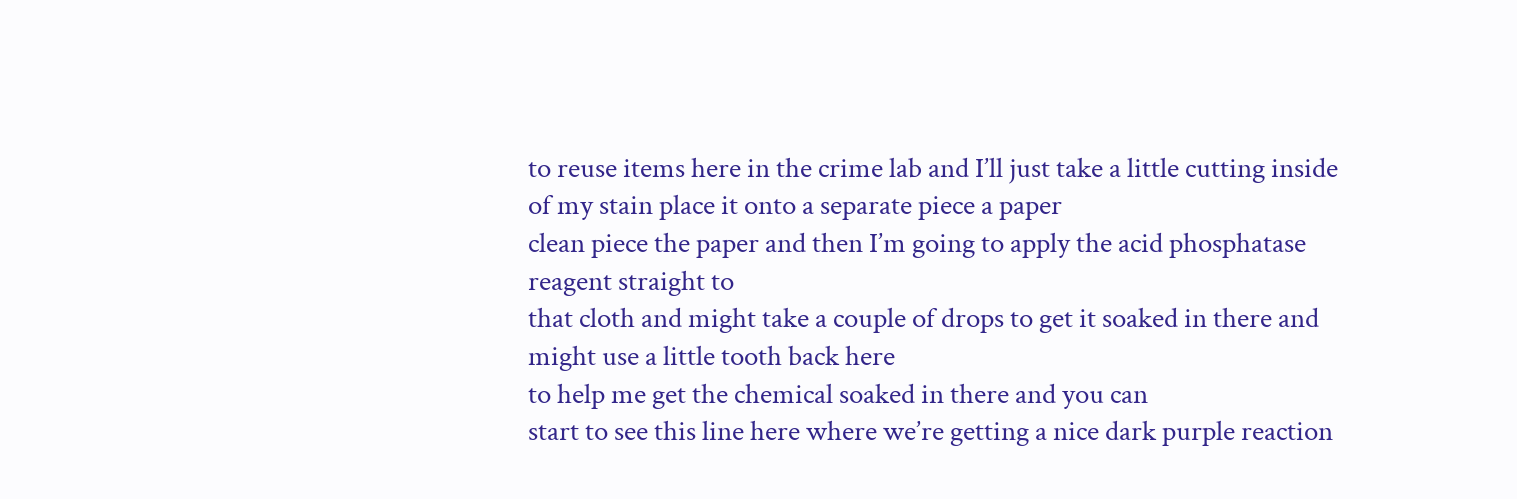to reuse items here in the crime lab and I’ll just take a little cutting inside of my stain place it onto a separate piece a paper
clean piece the paper and then I’m going to apply the acid phosphatase reagent straight to
that cloth and might take a couple of drops to get it soaked in there and might use a little tooth back here
to help me get the chemical soaked in there and you can
start to see this line here where we’re getting a nice dark purple reaction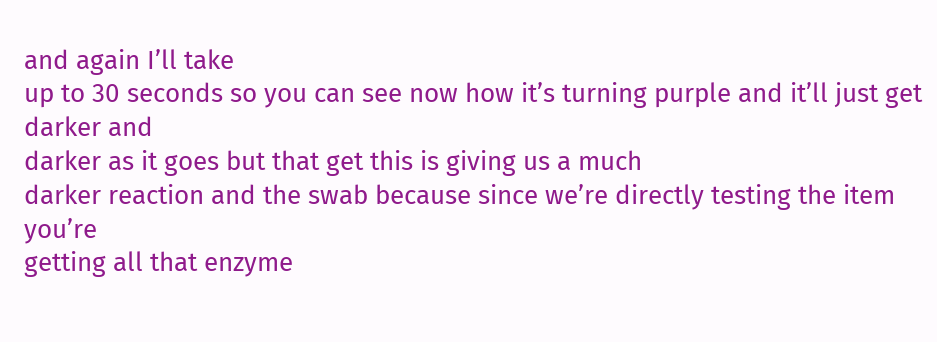and again I’ll take
up to 30 seconds so you can see now how it’s turning purple and it’ll just get darker and
darker as it goes but that get this is giving us a much
darker reaction and the swab because since we’re directly testing the item you’re
getting all that enzyme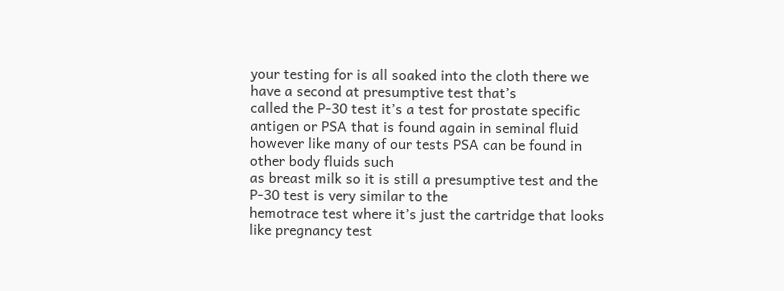your testing for is all soaked into the cloth there we have a second at presumptive test that’s
called the P-30 test it’s a test for prostate specific
antigen or PSA that is found again in seminal fluid however like many of our tests PSA can be found in other body fluids such
as breast milk so it is still a presumptive test and the P-30 test is very similar to the
hemotrace test where it’s just the cartridge that looks
like pregnancy test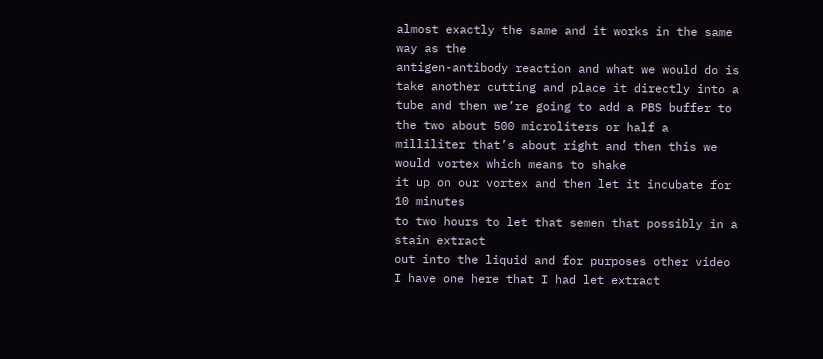almost exactly the same and it works in the same way as the
antigen-antibody reaction and what we would do is take another cutting and place it directly into a tube and then we’re going to add a PBS buffer to the two about 500 microliters or half a milliliter that’s about right and then this we would vortex which means to shake
it up on our vortex and then let it incubate for 10 minutes
to two hours to let that semen that possibly in a stain extract
out into the liquid and for purposes other video I have one here that I had let extract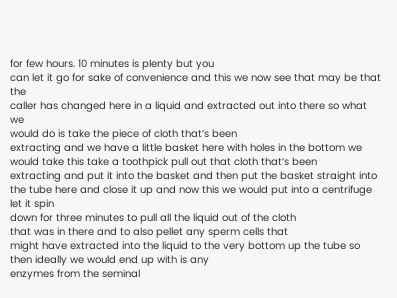for few hours. 10 minutes is plenty but you
can let it go for sake of convenience and this we now see that may be that the
caller has changed here in a liquid and extracted out into there so what we
would do is take the piece of cloth that’s been
extracting and we have a little basket here with holes in the bottom we would take this take a toothpick pull out that cloth that’s been
extracting and put it into the basket and then put the basket straight into
the tube here and close it up and now this we would put into a centrifuge let it spin
down for three minutes to pull all the liquid out of the cloth
that was in there and to also pellet any sperm cells that
might have extracted into the liquid to the very bottom up the tube so then ideally we would end up with is any
enzymes from the seminal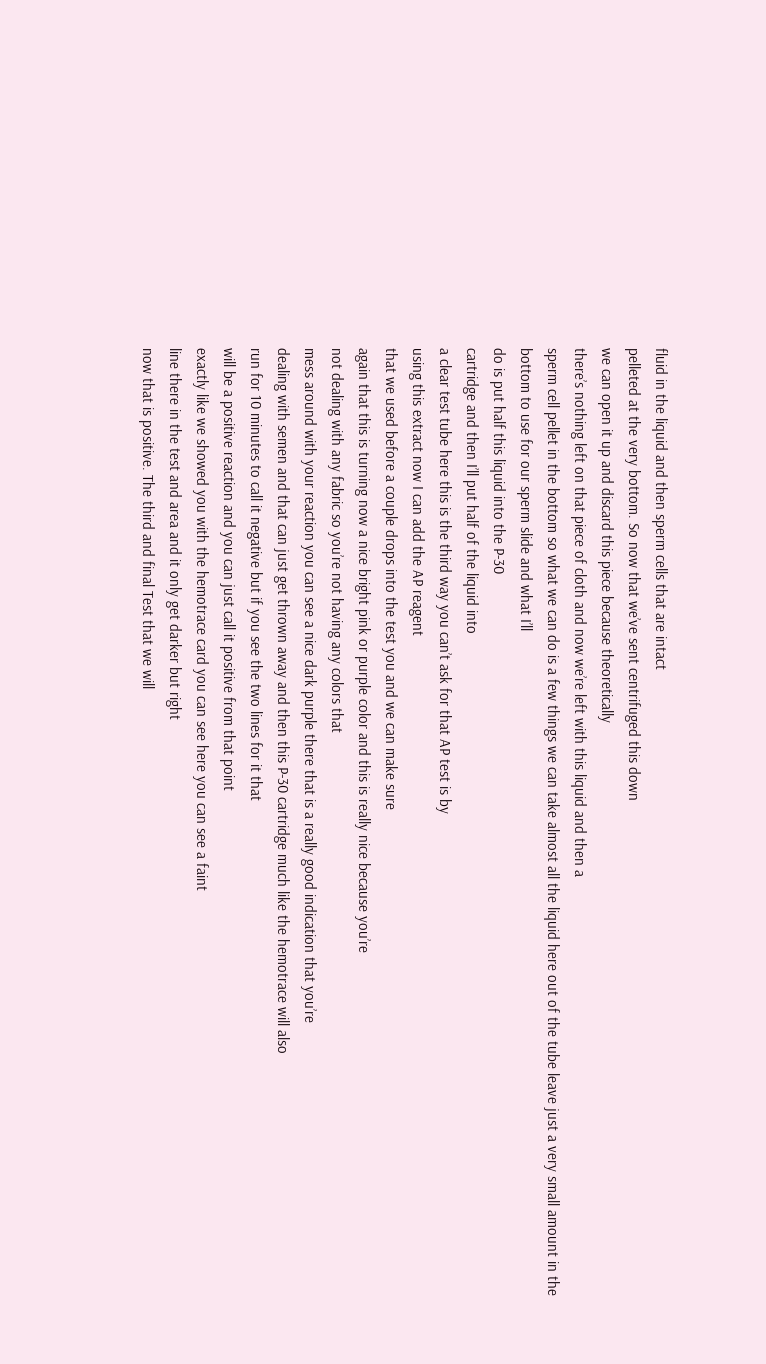fluid in the liquid and then sperm cells that are intact
pelleted at the very bottom. So now that we’ve sent centrifuged this down
we can open it up and discard this piece because theoretically
there’s nothing left on that piece of cloth and now we’re left with this liquid and then a
sperm cell pellet in the bottom so what we can do is a few things we can take almost all the liquid here out of the tube leave just a very small amount in the
bottom to use for our sperm slide and what I’ll
do is put half this liquid into the P-30
cartridge and then I’ll put half of the liquid into
a clear test tube here this is the third way you can’t ask for that AP test is by
using this extract now I can add the AP reagent
that we used before a couple drops into the test you and we can make sure
again that this is turning now a nice bright pink or purple color and this is really nice because you’re
not dealing with any fabric so you’re not having any colors that
mess around with your reaction you can see a nice dark purple there that is a really good indication that you’re
dealing with semen and that can just get thrown away and then this P-30 cartridge much like the hemotrace will also
run for 10 minutes to call it negative but if you see the two lines for it that
will be a positive reaction and you can just call it positive from that point
exactly like we showed you with the hemotrace card you can see here you can see a faint
line there in the test and area and it only get darker but right
now that is positive. The third and final Test that we will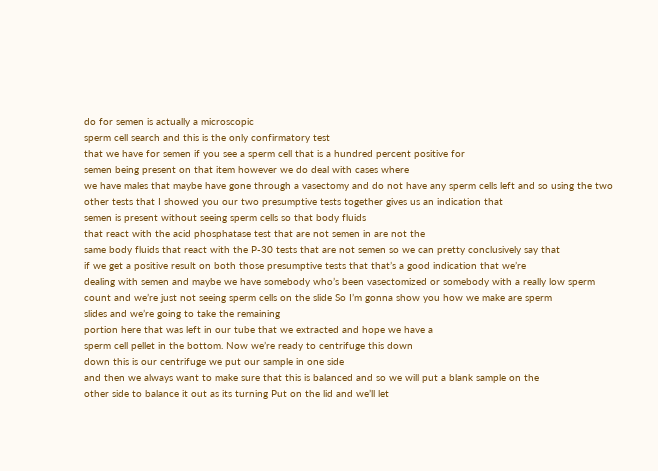do for semen is actually a microscopic
sperm cell search and this is the only confirmatory test
that we have for semen if you see a sperm cell that is a hundred percent positive for
semen being present on that item however we do deal with cases where
we have males that maybe have gone through a vasectomy and do not have any sperm cells left and so using the two
other tests that I showed you our two presumptive tests together gives us an indication that
semen is present without seeing sperm cells so that body fluids
that react with the acid phosphatase test that are not semen in are not the
same body fluids that react with the P-30 tests that are not semen so we can pretty conclusively say that
if we get a positive result on both those presumptive tests that that’s a good indication that we’re
dealing with semen and maybe we have somebody who’s been vasectomized or somebody with a really low sperm
count and we’re just not seeing sperm cells on the slide So I’m gonna show you how we make are sperm
slides and we’re going to take the remaining
portion here that was left in our tube that we extracted and hope we have a
sperm cell pellet in the bottom. Now we’re ready to centrifuge this down
down this is our centrifuge we put our sample in one side
and then we always want to make sure that this is balanced and so we will put a blank sample on the
other side to balance it out as its turning Put on the lid and we’ll let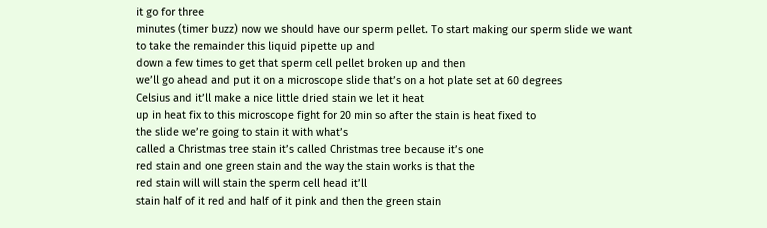it go for three
minutes (timer buzz) now we should have our sperm pellet. To start making our sperm slide we want
to take the remainder this liquid pipette up and
down a few times to get that sperm cell pellet broken up and then
we’ll go ahead and put it on a microscope slide that’s on a hot plate set at 60 degrees
Celsius and it’ll make a nice little dried stain we let it heat
up in heat fix to this microscope fight for 20 min so after the stain is heat fixed to
the slide we’re going to stain it with what’s
called a Christmas tree stain it’s called Christmas tree because it’s one
red stain and one green stain and the way the stain works is that the
red stain will will stain the sperm cell head it’ll
stain half of it red and half of it pink and then the green stain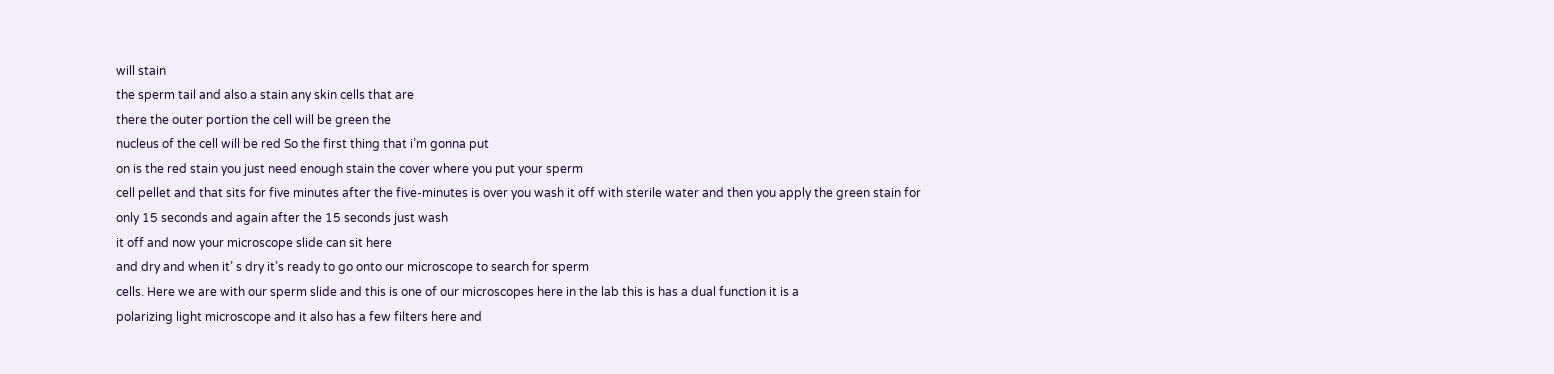will stain
the sperm tail and also a stain any skin cells that are
there the outer portion the cell will be green the
nucleus of the cell will be red So the first thing that i’m gonna put
on is the red stain you just need enough stain the cover where you put your sperm
cell pellet and that sits for five minutes after the five-minutes is over you wash it off with sterile water and then you apply the green stain for
only 15 seconds and again after the 15 seconds just wash
it off and now your microscope slide can sit here
and dry and when it’ s dry it’s ready to go onto our microscope to search for sperm
cells. Here we are with our sperm slide and this is one of our microscopes here in the lab this is has a dual function it is a
polarizing light microscope and it also has a few filters here and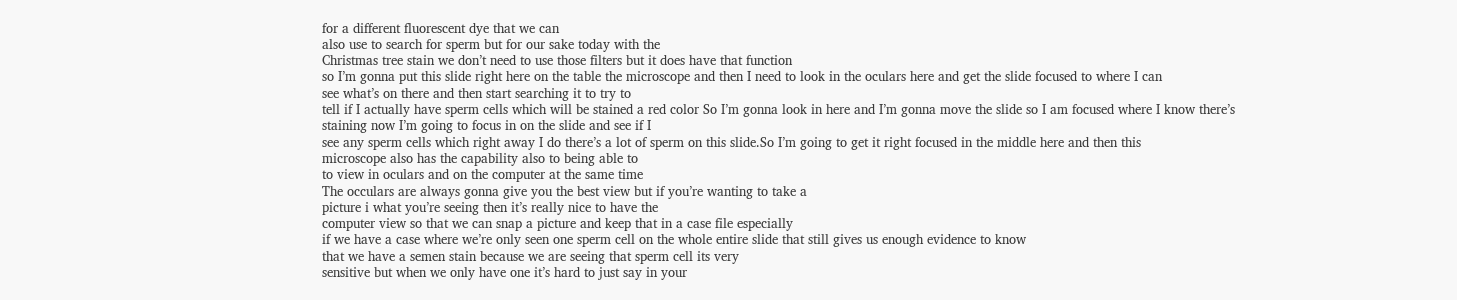for a different fluorescent dye that we can
also use to search for sperm but for our sake today with the
Christmas tree stain we don’t need to use those filters but it does have that function
so I’m gonna put this slide right here on the table the microscope and then I need to look in the oculars here and get the slide focused to where I can
see what’s on there and then start searching it to try to
tell if I actually have sperm cells which will be stained a red color So I’m gonna look in here and I’m gonna move the slide so I am focused where I know there’s
staining now I’m going to focus in on the slide and see if I
see any sperm cells which right away I do there’s a lot of sperm on this slide.So I’m going to get it right focused in the middle here and then this
microscope also has the capability also to being able to
to view in oculars and on the computer at the same time
The occulars are always gonna give you the best view but if you’re wanting to take a
picture i what you’re seeing then it’s really nice to have the
computer view so that we can snap a picture and keep that in a case file especially
if we have a case where we’re only seen one sperm cell on the whole entire slide that still gives us enough evidence to know
that we have a semen stain because we are seeing that sperm cell its very
sensitive but when we only have one it’s hard to just say in your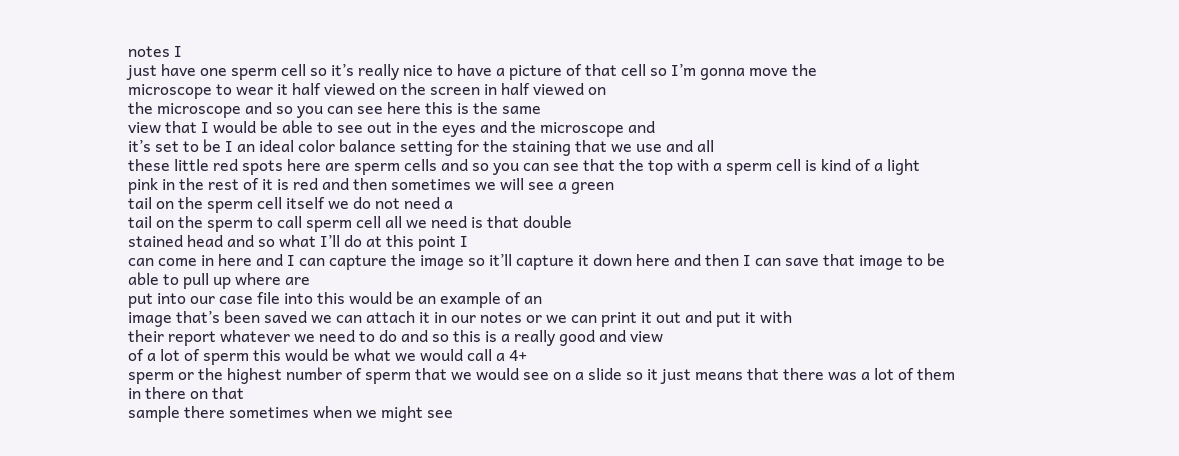notes I
just have one sperm cell so it’s really nice to have a picture of that cell so I’m gonna move the
microscope to wear it half viewed on the screen in half viewed on
the microscope and so you can see here this is the same
view that I would be able to see out in the eyes and the microscope and
it’s set to be I an ideal color balance setting for the staining that we use and all
these little red spots here are sperm cells and so you can see that the top with a sperm cell is kind of a light
pink in the rest of it is red and then sometimes we will see a green
tail on the sperm cell itself we do not need a
tail on the sperm to call sperm cell all we need is that double
stained head and so what I’ll do at this point I
can come in here and I can capture the image so it’ll capture it down here and then I can save that image to be able to pull up where are
put into our case file into this would be an example of an
image that’s been saved we can attach it in our notes or we can print it out and put it with
their report whatever we need to do and so this is a really good and view
of a lot of sperm this would be what we would call a 4+
sperm or the highest number of sperm that we would see on a slide so it just means that there was a lot of them in there on that
sample there sometimes when we might see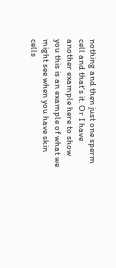nothing and then just one sperm cell and that’s it. Or I have another example here to show you this is an example of what we might see when you have skin cells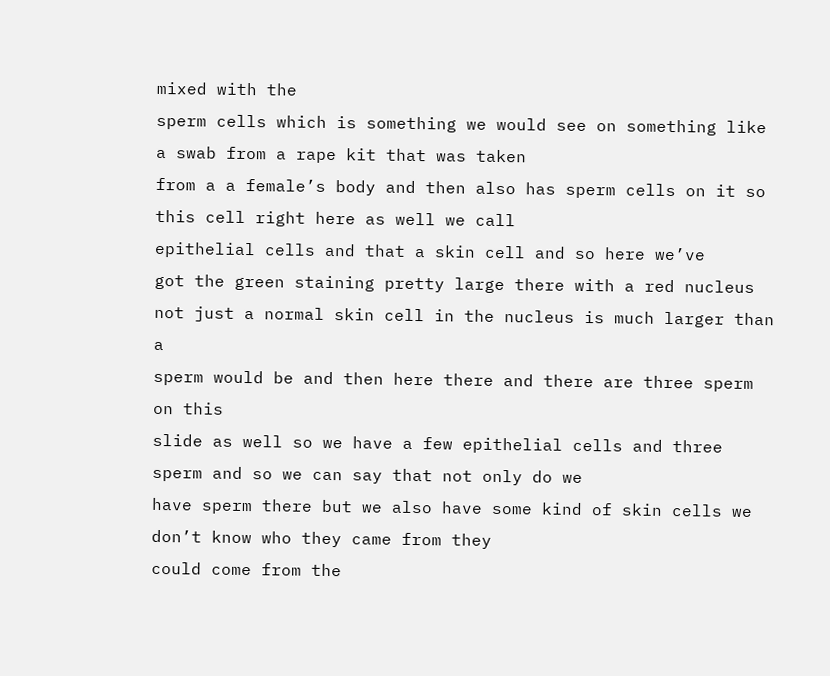mixed with the
sperm cells which is something we would see on something like a swab from a rape kit that was taken
from a a female’s body and then also has sperm cells on it so this cell right here as well we call
epithelial cells and that a skin cell and so here we’ve
got the green staining pretty large there with a red nucleus
not just a normal skin cell in the nucleus is much larger than a
sperm would be and then here there and there are three sperm on this
slide as well so we have a few epithelial cells and three sperm and so we can say that not only do we
have sperm there but we also have some kind of skin cells we don’t know who they came from they
could come from the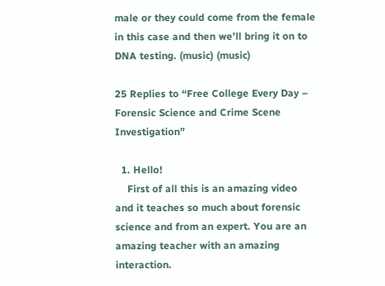male or they could come from the female in this case and then we’ll bring it on to DNA testing. (music) (music)

25 Replies to “Free College Every Day – Forensic Science and Crime Scene Investigation”

  1. Hello!
    First of all this is an amazing video and it teaches so much about forensic science and from an expert. You are an amazing teacher with an amazing interaction.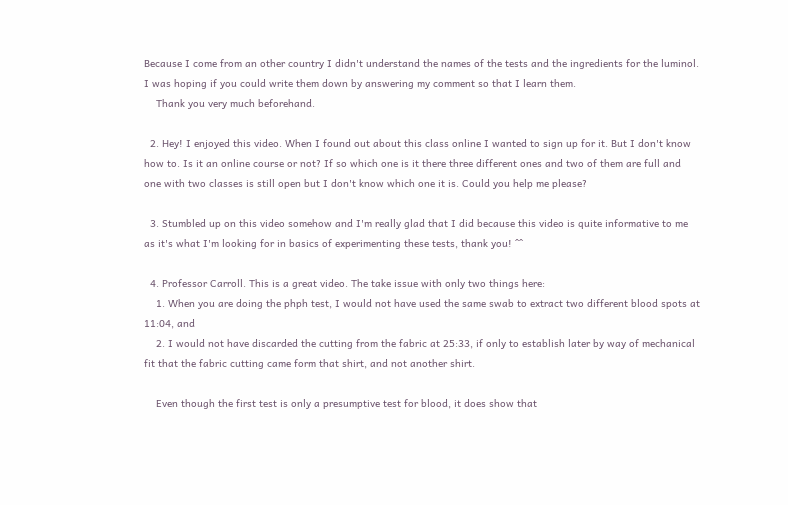Because I come from an other country I didn't understand the names of the tests and the ingredients for the luminol. I was hoping if you could write them down by answering my comment so that I learn them.
    Thank you very much beforehand.

  2. Hey! I enjoyed this video. When I found out about this class online I wanted to sign up for it. But I don't know how to. Is it an online course or not? If so which one is it there three different ones and two of them are full and one with two classes is still open but I don't know which one it is. Could you help me please?

  3. Stumbled up on this video somehow and I'm really glad that I did because this video is quite informative to me as it's what I'm looking for in basics of experimenting these tests, thank you! ^^

  4. Professor Carroll. This is a great video. The take issue with only two things here:
    1. When you are doing the phph test, I would not have used the same swab to extract two different blood spots at 11:04, and
    2. I would not have discarded the cutting from the fabric at 25:33, if only to establish later by way of mechanical fit that the fabric cutting came form that shirt, and not another shirt.

    Even though the first test is only a presumptive test for blood, it does show that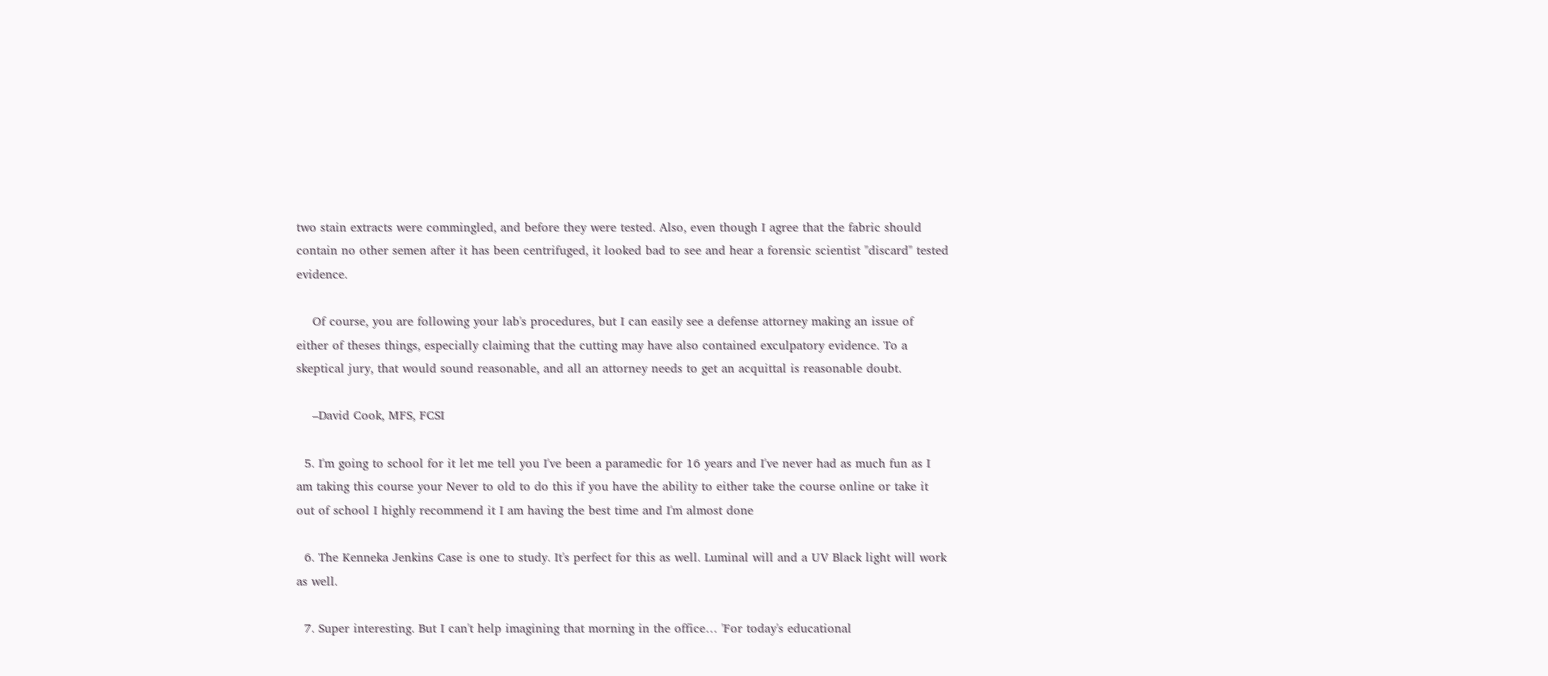two stain extracts were commingled, and before they were tested. Also, even though I agree that the fabric should contain no other semen after it has been centrifuged, it looked bad to see and hear a forensic scientist "discard" tested evidence.

    Of course, you are following your lab's procedures, but I can easily see a defense attorney making an issue of either of theses things, especially claiming that the cutting may have also contained exculpatory evidence. To a skeptical jury, that would sound reasonable, and all an attorney needs to get an acquittal is reasonable doubt.

    –David Cook, MFS, FCSI

  5. I'm going to school for it let me tell you I've been a paramedic for 16 years and I've never had as much fun as I am taking this course your Never to old to do this if you have the ability to either take the course online or take it out of school I highly recommend it I am having the best time and I'm almost done

  6. The Kenneka Jenkins Case is one to study. It's perfect for this as well. Luminal will and a UV Black light will work as well.

  7. Super interesting. But I can't help imagining that morning in the office… 'For today's educational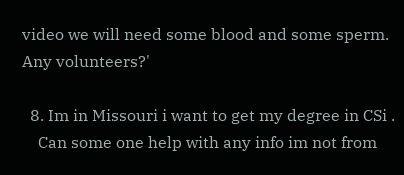video we will need some blood and some sperm. Any volunteers?'

  8. Im in Missouri i want to get my degree in CSi .
    Can some one help with any info im not from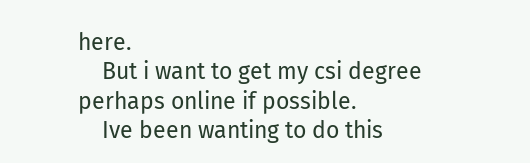here.
    But i want to get my csi degree perhaps online if possible.
    Ive been wanting to do this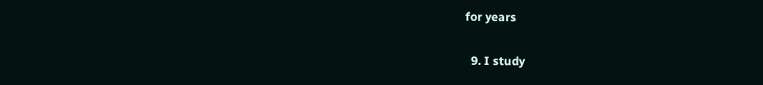for years

  9. I study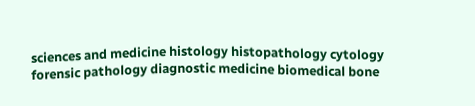sciences and medicine histology histopathology cytology forensic pathology diagnostic medicine biomedical bone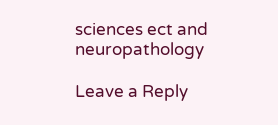sciences ect and neuropathology

Leave a Reply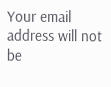Your email address will not be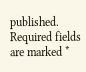published. Required fields are marked *